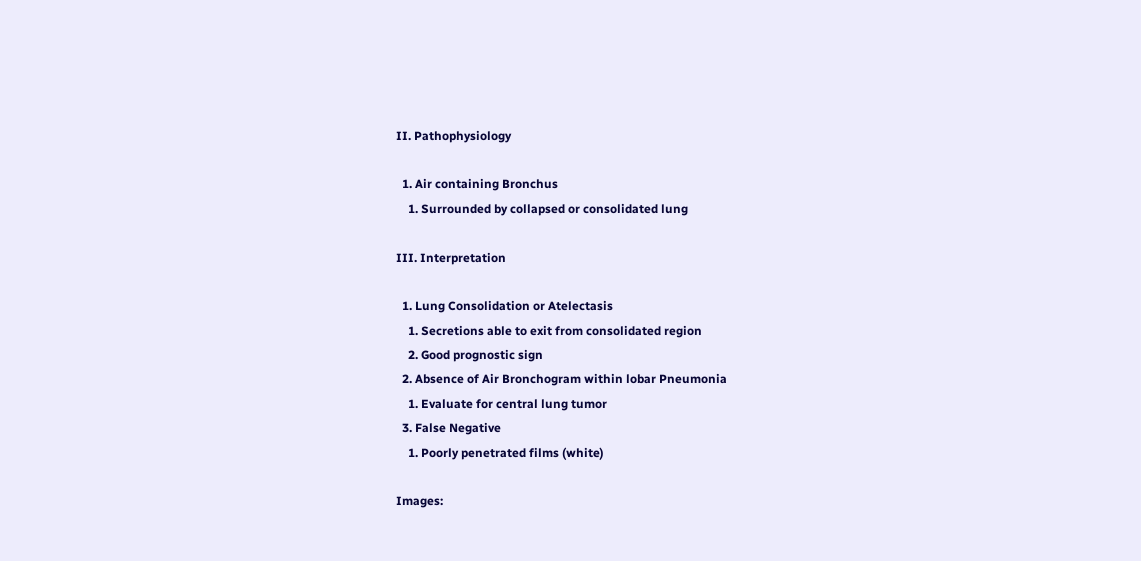II. Pathophysiology

  1. Air containing Bronchus
    1. Surrounded by collapsed or consolidated lung

III. Interpretation

  1. Lung Consolidation or Atelectasis
    1. Secretions able to exit from consolidated region
    2. Good prognostic sign
  2. Absence of Air Bronchogram within lobar Pneumonia
    1. Evaluate for central lung tumor
  3. False Negative
    1. Poorly penetrated films (white)

Images: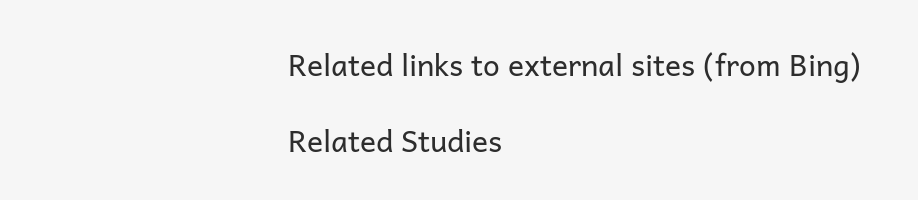Related links to external sites (from Bing)

Related Studies